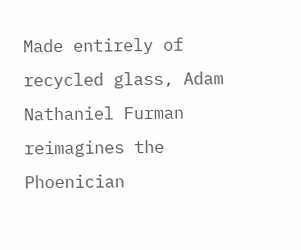Made entirely of recycled glass, Adam Nathaniel Furman reimagines the Phoenician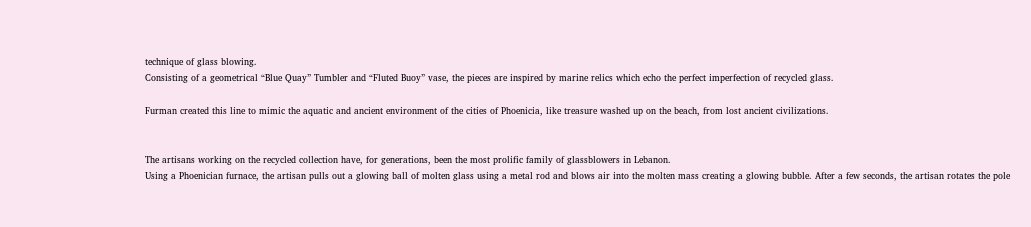technique of glass blowing.
Consisting of a geometrical “Blue Quay” Tumbler and “Fluted Buoy” vase, the pieces are inspired by marine relics which echo the perfect imperfection of recycled glass.

Furman created this line to mimic the aquatic and ancient environment of the cities of Phoenicia, like treasure washed up on the beach, from lost ancient civilizations.


The artisans working on the recycled collection have, for generations, been the most prolific family of glassblowers in Lebanon.
Using a Phoenician furnace, the artisan pulls out a glowing ball of molten glass using a metal rod and blows air into the molten mass creating a glowing bubble. After a few seconds, the artisan rotates the pole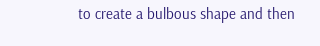to create a bulbous shape and then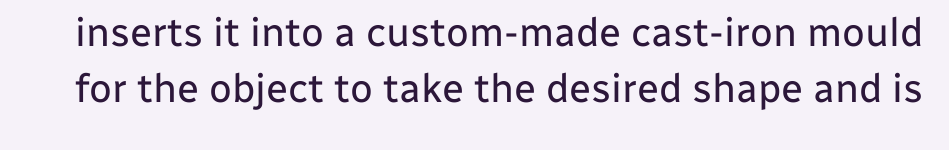inserts it into a custom-made cast-iron mould for the object to take the desired shape and is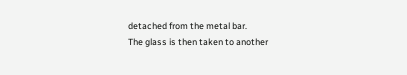detached from the metal bar.
The glass is then taken to another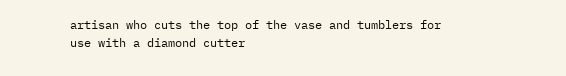artisan who cuts the top of the vase and tumblers for use with a diamond cutter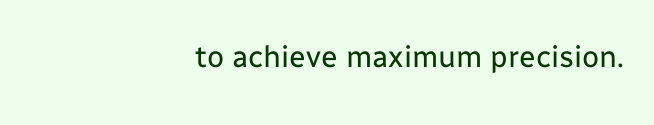to achieve maximum precision.